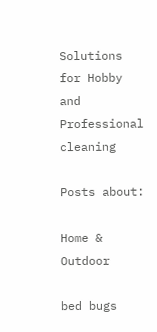Solutions for Hobby and Professional cleaning

Posts about:

Home & Outdoor

bed bugs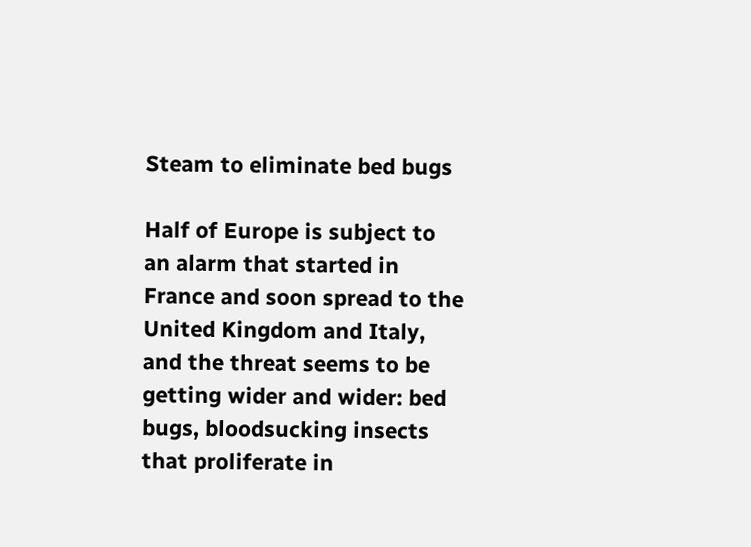Steam to eliminate bed bugs

Half of Europe is subject to an alarm that started in France and soon spread to the United Kingdom and Italy, and the threat seems to be getting wider and wider: bed bugs, bloodsucking insects that proliferate in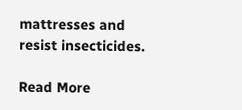mattresses and resist insecticides.

Read More